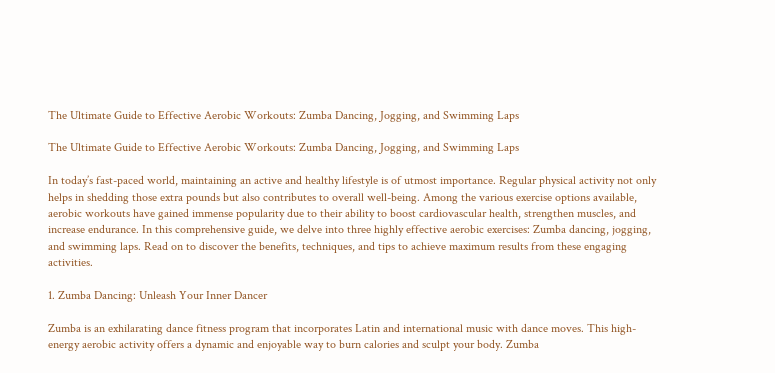The Ultimate Guide to Effective Aerobic Workouts: Zumba Dancing, Jogging, and Swimming Laps

The Ultimate Guide to Effective Aerobic Workouts: Zumba Dancing, Jogging, and Swimming Laps

In today’s fast-paced world, maintaining an active and healthy lifestyle is of utmost importance. Regular physical activity not only helps in shedding those extra pounds but also contributes to overall well-being. Among the various exercise options available, aerobic workouts have gained immense popularity due to their ability to boost cardiovascular health, strengthen muscles, and increase endurance. In this comprehensive guide, we delve into three highly effective aerobic exercises: Zumba dancing, jogging, and swimming laps. Read on to discover the benefits, techniques, and tips to achieve maximum results from these engaging activities.

1. Zumba Dancing: Unleash Your Inner Dancer

Zumba is an exhilarating dance fitness program that incorporates Latin and international music with dance moves. This high-energy aerobic activity offers a dynamic and enjoyable way to burn calories and sculpt your body. Zumba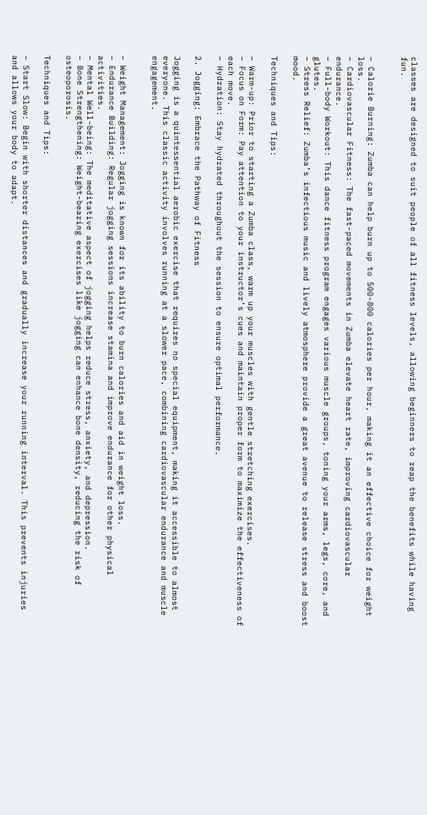classes are designed to suit people of all fitness levels, allowing beginners to reap the benefits while having fun.


– Calorie Burning: Zumba can help burn up to 500-800 calories per hour, making it an effective choice for weight loss.
– Cardiovascular Fitness: The fast-paced movements in Zumba elevate heart rate, improving cardiovascular endurance.
– Full-body Workout: This dance fitness program engages various muscle groups, toning your arms, legs, core, and glutes.
– Stress Relief: Zumba’s infectious music and lively atmosphere provide a great avenue to release stress and boost mood.

Techniques and Tips:

– Warm-up: Prior to starting a Zumba class, warm up your muscles with gentle stretching exercises.
– Focus on Form: Pay attention to your instructor’s cues and maintain proper form to maximize the effectiveness of each move.
– Hydration: Stay hydrated throughout the session to ensure optimal performance.

2. Jogging: Embrace the Pathway of Fitness

Jogging is a quintessential aerobic exercise that requires no special equipment, making it accessible to almost everyone. This classic activity involves running at a slower pace, combining cardiovascular endurance and muscle engagement.


– Weight Management: Jogging is known for its ability to burn calories and aid in weight loss.
– Endurance Building: Regular jogging sessions increase stamina and improve endurance for other physical activities.
– Mental Well-being: The meditative aspect of jogging helps reduce stress, anxiety, and depression.
– Bone Strengthening: Weight-bearing exercises like jogging can enhance bone density, reducing the risk of osteoporosis.

Techniques and Tips:

– Start Slow: Begin with shorter distances and gradually increase your running interval. This prevents injuries and allows your body to adapt.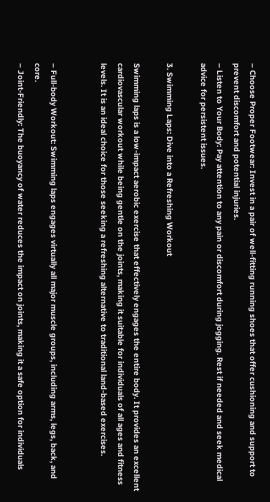– Choose Proper Footwear: Invest in a pair of well-fitting running shoes that offer cushioning and support to prevent discomfort and potential injuries.
– Listen to Your Body: Pay attention to any pain or discomfort during jogging. Rest if needed and seek medical advice for persistent issues.

3. Swimming Laps: Dive into a Refreshing Workout

Swimming laps is a low-impact aerobic exercise that effectively engages the entire body. It provides an excellent cardiovascular workout while being gentle on the joints, making it suitable for individuals of all ages and fitness levels. It is an ideal choice for those seeking a refreshing alternative to traditional land-based exercises.


– Full-body Workout: Swimming laps engages virtually all major muscle groups, including arms, legs, back, and core.
– Joint-Friendly: The buoyancy of water reduces the impact on joints, making it a safe option for individuals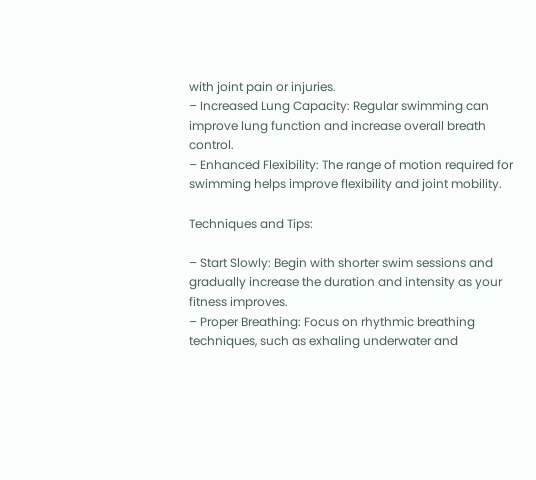with joint pain or injuries.
– Increased Lung Capacity: Regular swimming can improve lung function and increase overall breath control.
– Enhanced Flexibility: The range of motion required for swimming helps improve flexibility and joint mobility.

Techniques and Tips:

– Start Slowly: Begin with shorter swim sessions and gradually increase the duration and intensity as your fitness improves.
– Proper Breathing: Focus on rhythmic breathing techniques, such as exhaling underwater and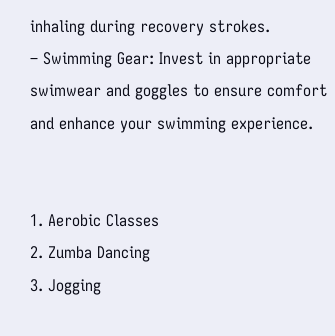inhaling during recovery strokes.
– Swimming Gear: Invest in appropriate swimwear and goggles to ensure comfort and enhance your swimming experience.


1. Aerobic Classes
2. Zumba Dancing
3. Jogging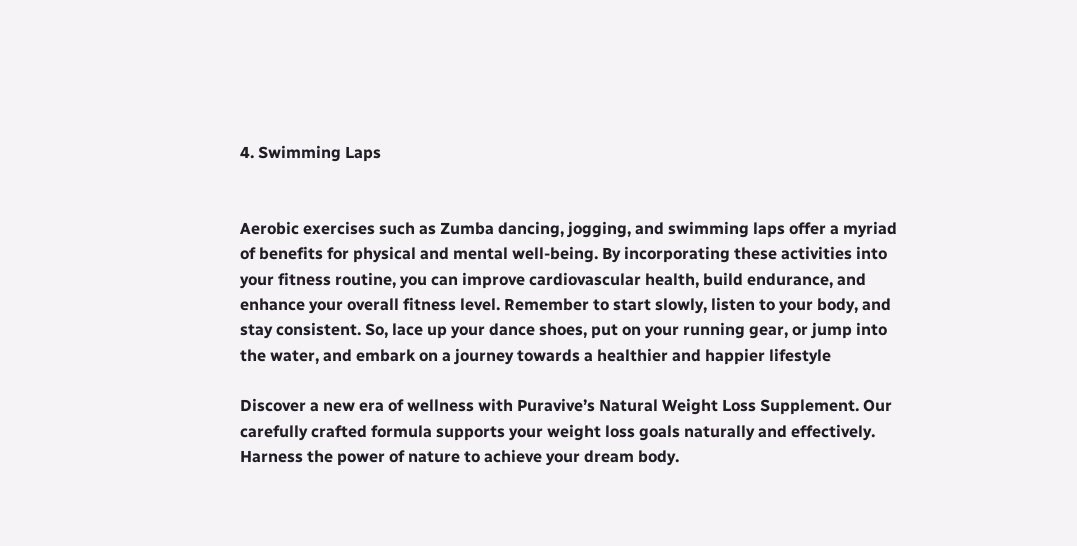4. Swimming Laps


Aerobic exercises such as Zumba dancing, jogging, and swimming laps offer a myriad of benefits for physical and mental well-being. By incorporating these activities into your fitness routine, you can improve cardiovascular health, build endurance, and enhance your overall fitness level. Remember to start slowly, listen to your body, and stay consistent. So, lace up your dance shoes, put on your running gear, or jump into the water, and embark on a journey towards a healthier and happier lifestyle

Discover a new era of wellness with Puravive’s Natural Weight Loss Supplement. Our carefully crafted formula supports your weight loss goals naturally and effectively. Harness the power of nature to achieve your dream body.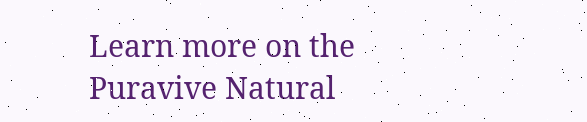Learn more on the Puravive Natural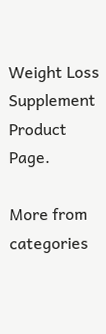Weight Loss Supplement Product Page.

More from categories